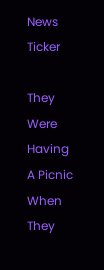News Ticker

They Were Having A Picnic When They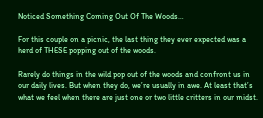Noticed Something Coming Out Of The Woods…

For this couple on a picnic, the last thing they ever expected was a herd of THESE popping out of the woods.

Rarely do things in the wild pop out of the woods and confront us in our daily lives. But when they do, we’re usually in awe. At least that’s what we feel when there are just one or two little critters in our midst.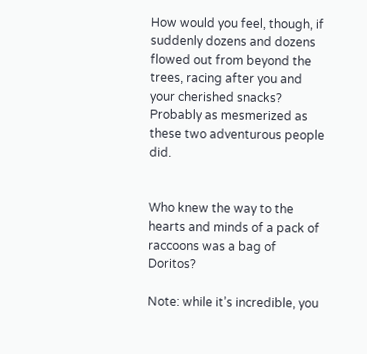How would you feel, though, if suddenly dozens and dozens flowed out from beyond the trees, racing after you and your cherished snacks? Probably as mesmerized as these two adventurous people did.


Who knew the way to the hearts and minds of a pack of raccoons was a bag of Doritos?

Note: while it’s incredible, you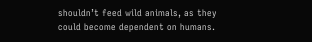shouldn’t feed wild animals, as they could become dependent on humans.